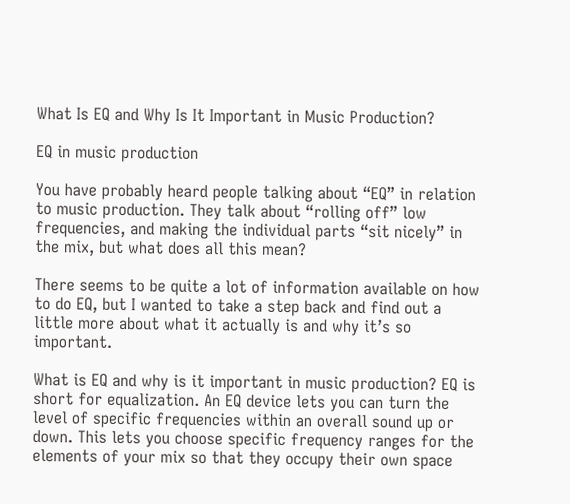What Is EQ and Why Is It Important in Music Production?

EQ in music production

You have probably heard people talking about “EQ” in relation to music production. They talk about “rolling off” low frequencies, and making the individual parts “sit nicely” in the mix, but what does all this mean?

There seems to be quite a lot of information available on how to do EQ, but I wanted to take a step back and find out a little more about what it actually is and why it’s so important.

What is EQ and why is it important in music production? EQ is short for equalization. An EQ device lets you can turn the level of specific frequencies within an overall sound up or down. This lets you choose specific frequency ranges for the elements of your mix so that they occupy their own space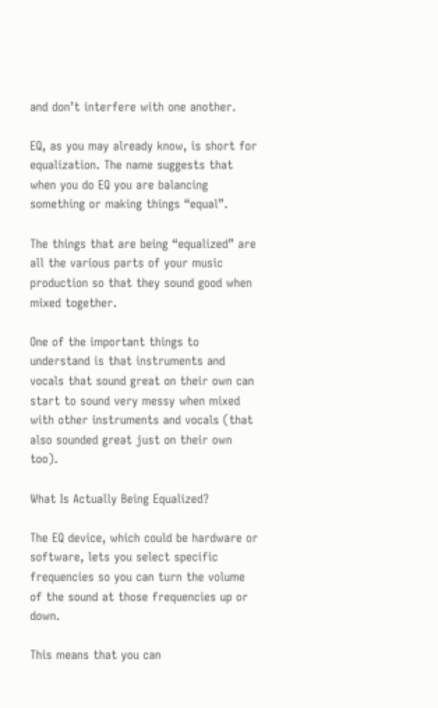and don’t interfere with one another.

EQ, as you may already know, is short for equalization. The name suggests that when you do EQ you are balancing something or making things “equal”.

The things that are being “equalized” are all the various parts of your music production so that they sound good when mixed together.

One of the important things to understand is that instruments and vocals that sound great on their own can start to sound very messy when mixed with other instruments and vocals (that also sounded great just on their own too).

What Is Actually Being Equalized?

The EQ device, which could be hardware or software, lets you select specific frequencies so you can turn the volume of the sound at those frequencies up or down.

This means that you can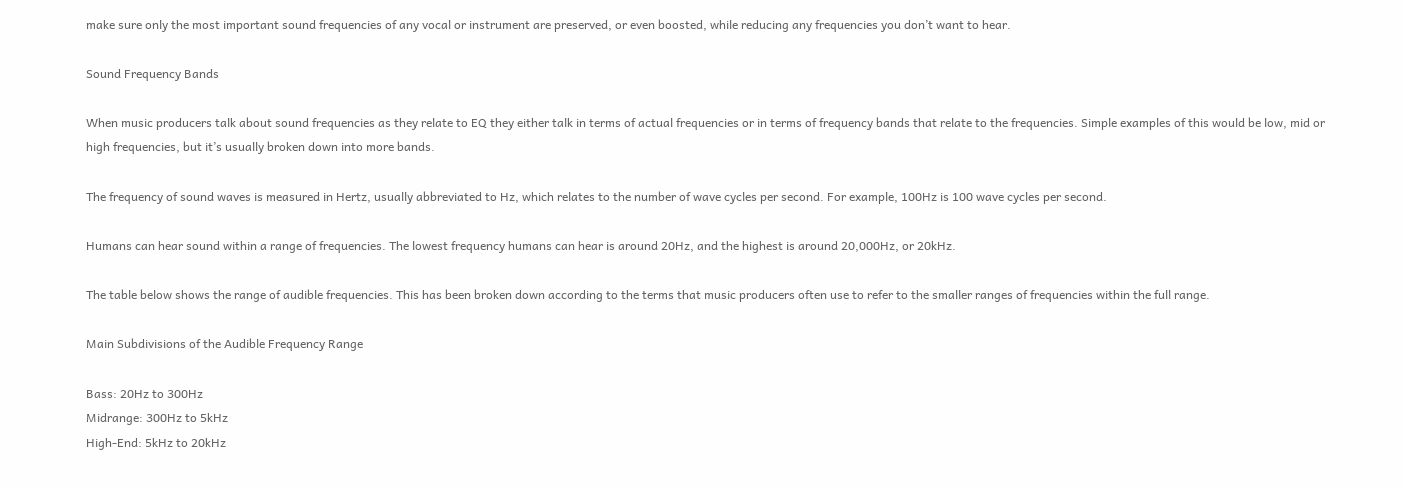make sure only the most important sound frequencies of any vocal or instrument are preserved, or even boosted, while reducing any frequencies you don’t want to hear.

Sound Frequency Bands

When music producers talk about sound frequencies as they relate to EQ they either talk in terms of actual frequencies or in terms of frequency bands that relate to the frequencies. Simple examples of this would be low, mid or high frequencies, but it’s usually broken down into more bands.

The frequency of sound waves is measured in Hertz, usually abbreviated to Hz, which relates to the number of wave cycles per second. For example, 100Hz is 100 wave cycles per second.

Humans can hear sound within a range of frequencies. The lowest frequency humans can hear is around 20Hz, and the highest is around 20,000Hz, or 20kHz.

The table below shows the range of audible frequencies. This has been broken down according to the terms that music producers often use to refer to the smaller ranges of frequencies within the full range.

Main Subdivisions of the Audible Frequency Range

Bass: 20Hz to 300Hz
Midrange: 300Hz to 5kHz
High-End: 5kHz to 20kHz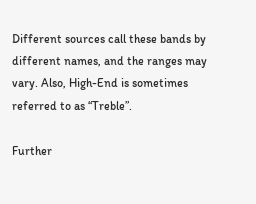Different sources call these bands by different names, and the ranges may vary. Also, High-End is sometimes referred to as “Treble”.

Further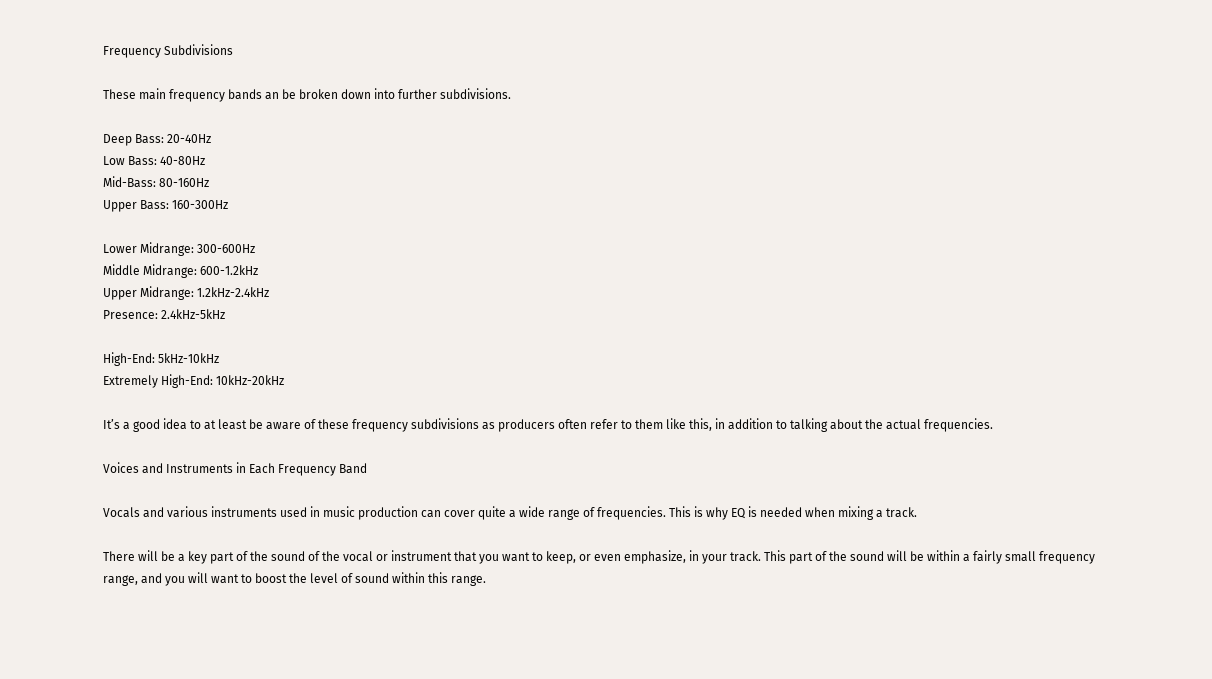Frequency Subdivisions

These main frequency bands an be broken down into further subdivisions.

Deep Bass: 20-40Hz
Low Bass: 40-80Hz
Mid-Bass: 80-160Hz
Upper Bass: 160-300Hz

Lower Midrange: 300-600Hz
Middle Midrange: 600-1.2kHz
Upper Midrange: 1.2kHz-2.4kHz
Presence: 2.4kHz-5kHz

High-End: 5kHz-10kHz
Extremely High-End: 10kHz-20kHz

It’s a good idea to at least be aware of these frequency subdivisions as producers often refer to them like this, in addition to talking about the actual frequencies.

Voices and Instruments in Each Frequency Band

Vocals and various instruments used in music production can cover quite a wide range of frequencies. This is why EQ is needed when mixing a track.

There will be a key part of the sound of the vocal or instrument that you want to keep, or even emphasize, in your track. This part of the sound will be within a fairly small frequency range, and you will want to boost the level of sound within this range.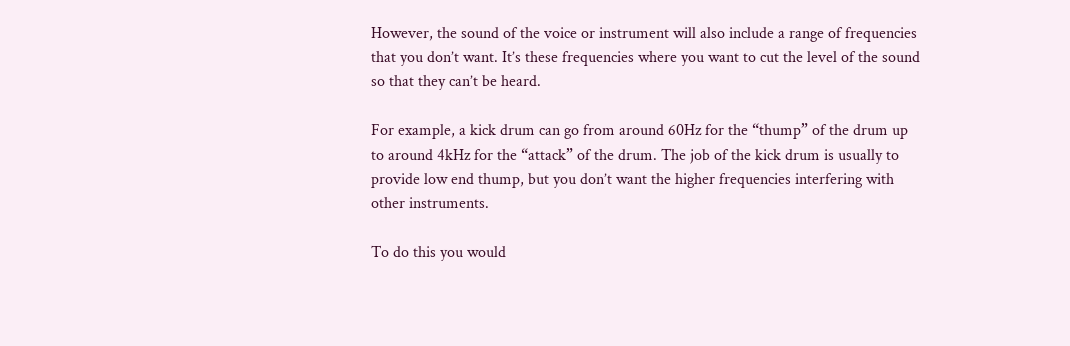However, the sound of the voice or instrument will also include a range of frequencies that you don’t want. It’s these frequencies where you want to cut the level of the sound so that they can’t be heard.

For example, a kick drum can go from around 60Hz for the “thump” of the drum up to around 4kHz for the “attack” of the drum. The job of the kick drum is usually to provide low end thump, but you don’t want the higher frequencies interfering with other instruments.

To do this you would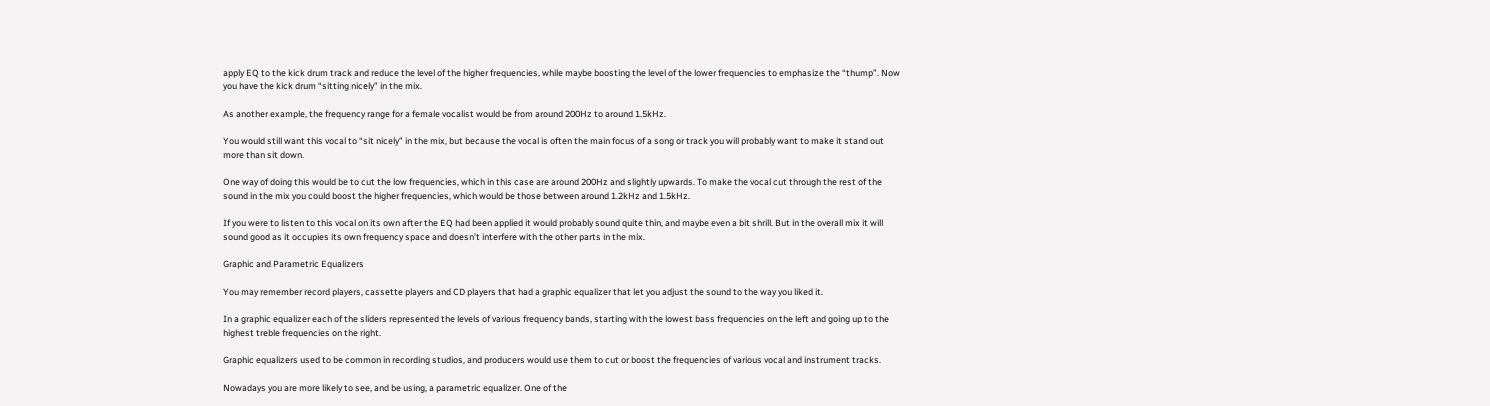apply EQ to the kick drum track and reduce the level of the higher frequencies, while maybe boosting the level of the lower frequencies to emphasize the “thump”. Now you have the kick drum “sitting nicely” in the mix.

As another example, the frequency range for a female vocalist would be from around 200Hz to around 1.5kHz.

You would still want this vocal to “sit nicely” in the mix, but because the vocal is often the main focus of a song or track you will probably want to make it stand out more than sit down.

One way of doing this would be to cut the low frequencies, which in this case are around 200Hz and slightly upwards. To make the vocal cut through the rest of the sound in the mix you could boost the higher frequencies, which would be those between around 1.2kHz and 1.5kHz.

If you were to listen to this vocal on its own after the EQ had been applied it would probably sound quite thin, and maybe even a bit shrill. But in the overall mix it will sound good as it occupies its own frequency space and doesn’t interfere with the other parts in the mix.

Graphic and Parametric Equalizers

You may remember record players, cassette players and CD players that had a graphic equalizer that let you adjust the sound to the way you liked it.

In a graphic equalizer each of the sliders represented the levels of various frequency bands, starting with the lowest bass frequencies on the left and going up to the highest treble frequencies on the right.

Graphic equalizers used to be common in recording studios, and producers would use them to cut or boost the frequencies of various vocal and instrument tracks.

Nowadays you are more likely to see, and be using, a parametric equalizer. One of the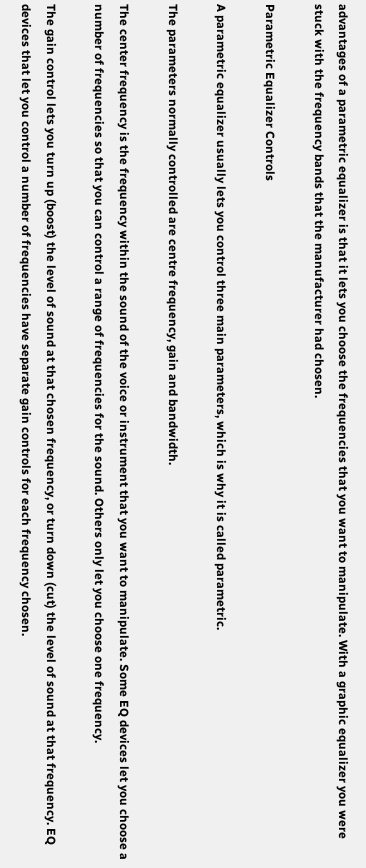advantages of a parametric equalizer is that it lets you choose the frequencies that you want to manipulate. With a graphic equalizer you were stuck with the frequency bands that the manufacturer had chosen.

Parametric Equalizer Controls

A parametric equalizer usually lets you control three main parameters, which is why it is called parametric.

The parameters normally controlled are centre frequency, gain and bandwidth.

The center frequency is the frequency within the sound of the voice or instrument that you want to manipulate. Some EQ devices let you choose a number of frequencies so that you can control a range of frequencies for the sound. Others only let you choose one frequency.

The gain control lets you turn up (boost) the level of sound at that chosen frequency, or turn down (cut) the level of sound at that frequency. EQ devices that let you control a number of frequencies have separate gain controls for each frequency chosen.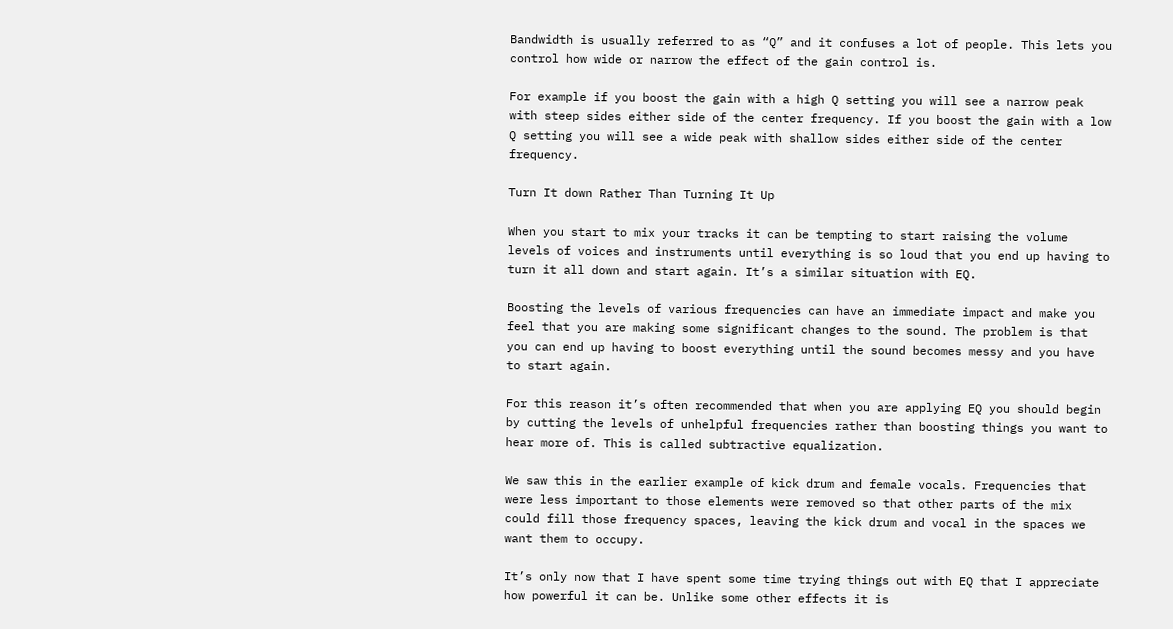Bandwidth is usually referred to as “Q” and it confuses a lot of people. This lets you control how wide or narrow the effect of the gain control is.

For example if you boost the gain with a high Q setting you will see a narrow peak with steep sides either side of the center frequency. If you boost the gain with a low Q setting you will see a wide peak with shallow sides either side of the center frequency.

Turn It down Rather Than Turning It Up

When you start to mix your tracks it can be tempting to start raising the volume levels of voices and instruments until everything is so loud that you end up having to turn it all down and start again. It’s a similar situation with EQ.

Boosting the levels of various frequencies can have an immediate impact and make you feel that you are making some significant changes to the sound. The problem is that you can end up having to boost everything until the sound becomes messy and you have to start again.

For this reason it’s often recommended that when you are applying EQ you should begin by cutting the levels of unhelpful frequencies rather than boosting things you want to hear more of. This is called subtractive equalization.

We saw this in the earlier example of kick drum and female vocals. Frequencies that were less important to those elements were removed so that other parts of the mix could fill those frequency spaces, leaving the kick drum and vocal in the spaces we want them to occupy.

It’s only now that I have spent some time trying things out with EQ that I appreciate how powerful it can be. Unlike some other effects it is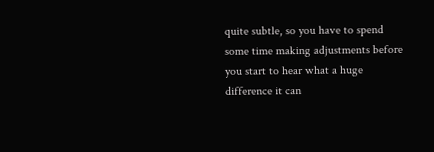quite subtle, so you have to spend some time making adjustments before you start to hear what a huge difference it can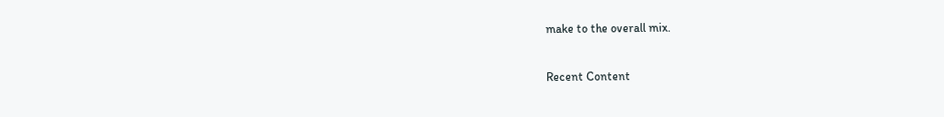make to the overall mix.

Recent Content